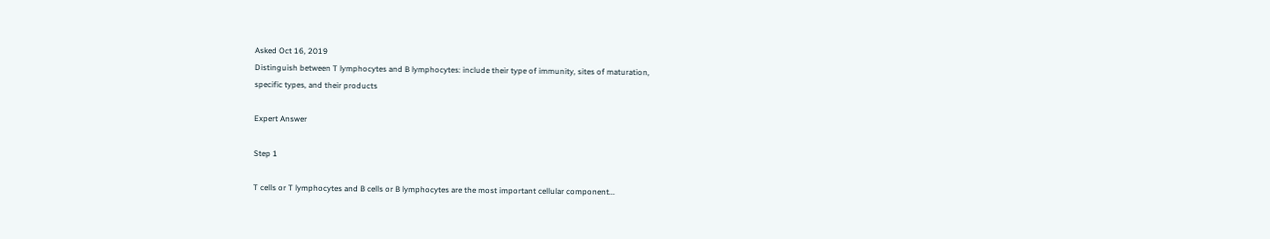Asked Oct 16, 2019
Distinguish between T lymphocytes and B lymphocytes: include their type of immunity, sites of maturation,
specific types, and their products

Expert Answer

Step 1

T cells or T lymphocytes and B cells or B lymphocytes are the most important cellular component...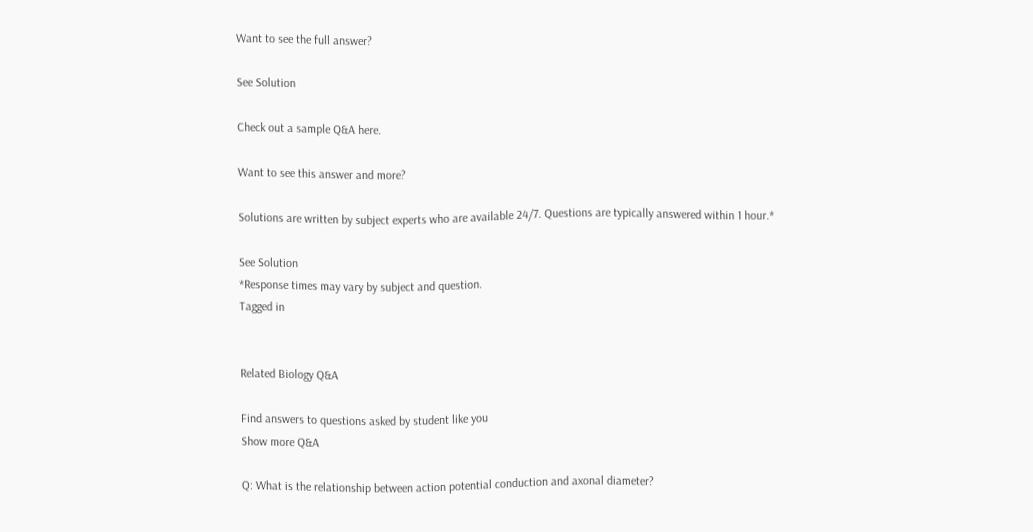Want to see the full answer?

See Solution

Check out a sample Q&A here.

Want to see this answer and more?

Solutions are written by subject experts who are available 24/7. Questions are typically answered within 1 hour.*

See Solution
*Response times may vary by subject and question.
Tagged in


Related Biology Q&A

Find answers to questions asked by student like you
Show more Q&A

Q: What is the relationship between action potential conduction and axonal diameter?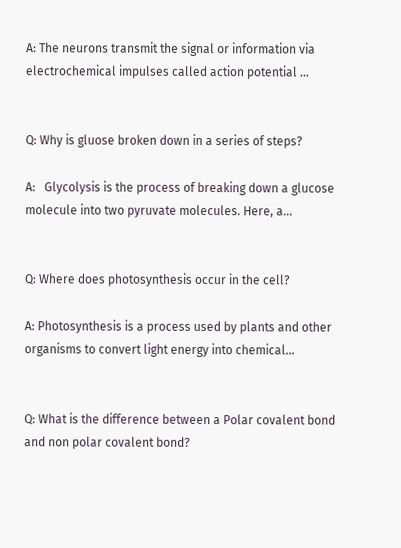A: The neurons transmit the signal or information via electrochemical impulses called action potential ...


Q: Why is gluose broken down in a series of steps?

A:   Glycolysis is the process of breaking down a glucose molecule into two pyruvate molecules. Here, a...


Q: Where does photosynthesis occur in the cell?

A: Photosynthesis is a process used by plants and other organisms to convert light energy into chemical...


Q: What is the difference between a Polar covalent bond and non polar covalent bond?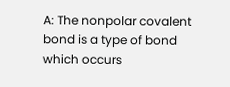A: The nonpolar covalent bond is a type of bond which occurs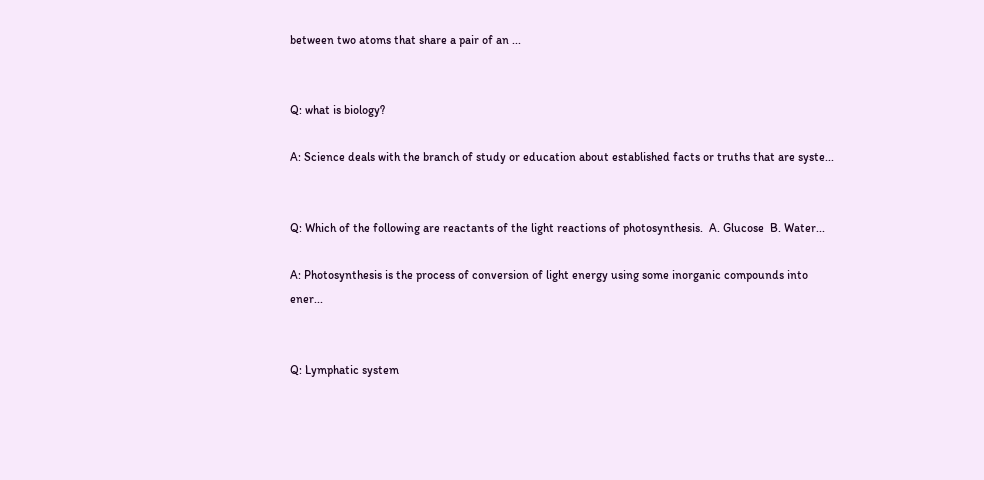between two atoms that share a pair of an ...


Q: what is biology?

A: Science deals with the branch of study or education about established facts or truths that are syste...


Q: Which of the following are reactants of the light reactions of photosynthesis.  A. Glucose  B. Water...

A: Photosynthesis is the process of conversion of light energy using some inorganic compounds into ener...


Q: Lymphatic system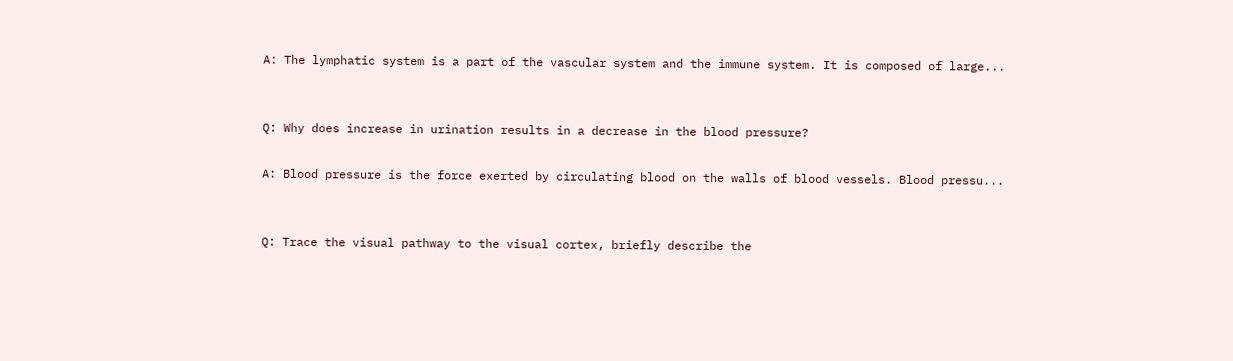A: The lymphatic system is a part of the vascular system and the immune system. It is composed of large...


Q: Why does increase in urination results in a decrease in the blood pressure?

A: Blood pressure is the force exerted by circulating blood on the walls of blood vessels. Blood pressu...


Q: Trace the visual pathway to the visual cortex, briefly describe the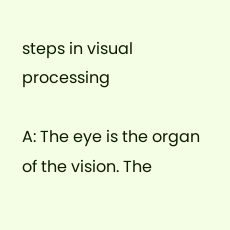steps in visual processing

A: The eye is the organ of the vision. The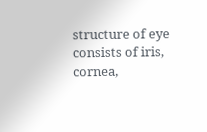structure of eye consists of iris, cornea,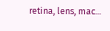retina, lens, mac...